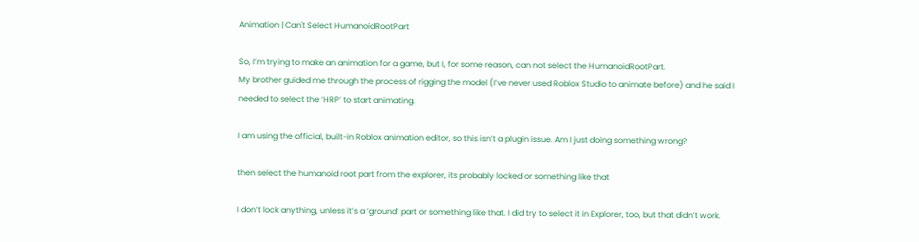Animation | Can't Select HumanoidRootPart

So, I’m trying to make an animation for a game, but I, for some reason, can not select the HumanoidRootPart.
My brother guided me through the process of rigging the model (I’ve never used Roblox Studio to animate before) and he said I needed to select the ‘HRP’ to start animating.

I am using the official, built-in Roblox animation editor, so this isn’t a plugin issue. Am I just doing something wrong?

then select the humanoid root part from the explorer, its probably locked or something like that

I don’t lock anything, unless it’s a ‘ground’ part or something like that. I did try to select it in Explorer, too, but that didn’t work.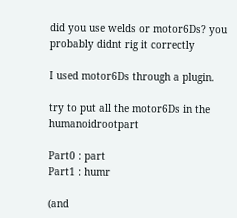did you use welds or motor6Ds? you probably didnt rig it correctly

I used motor6Ds through a plugin.

try to put all the motor6Ds in the humanoidrootpart

Part0 : part
Part1 : humr

(and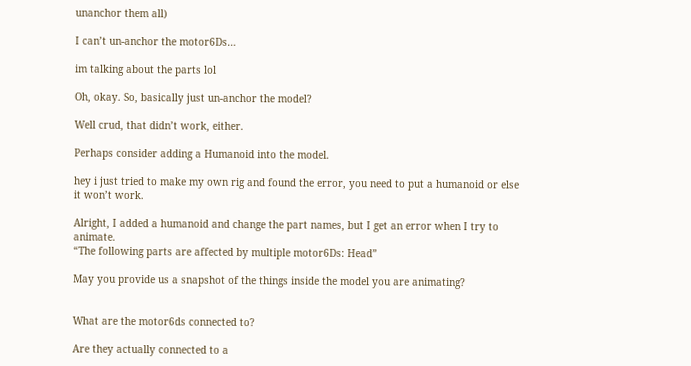unanchor them all)

I can’t un-anchor the motor6Ds…

im talking about the parts lol

Oh, okay. So, basically just un-anchor the model?

Well crud, that didn’t work, either.

Perhaps consider adding a Humanoid into the model.

hey i just tried to make my own rig and found the error, you need to put a humanoid or else it won’t work.

Alright, I added a humanoid and change the part names, but I get an error when I try to animate.
“The following parts are affected by multiple motor6Ds: Head”

May you provide us a snapshot of the things inside the model you are animating?


What are the motor6ds connected to?

Are they actually connected to a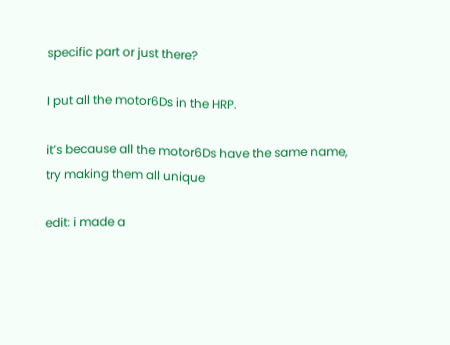specific part or just there?

I put all the motor6Ds in the HRP.

it’s because all the motor6Ds have the same name, try making them all unique

edit: i made a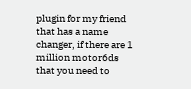plugin for my friend that has a name changer, if there are 1 million motor6ds that you need to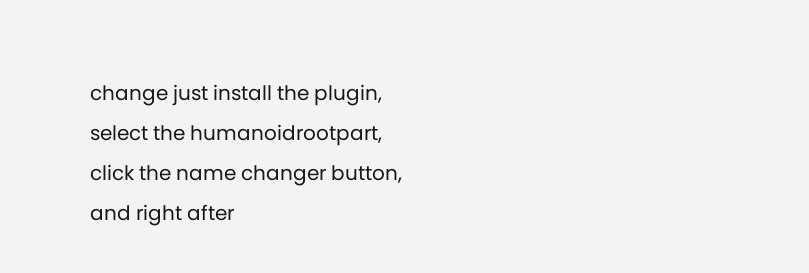change just install the plugin, select the humanoidrootpart, click the name changer button, and right after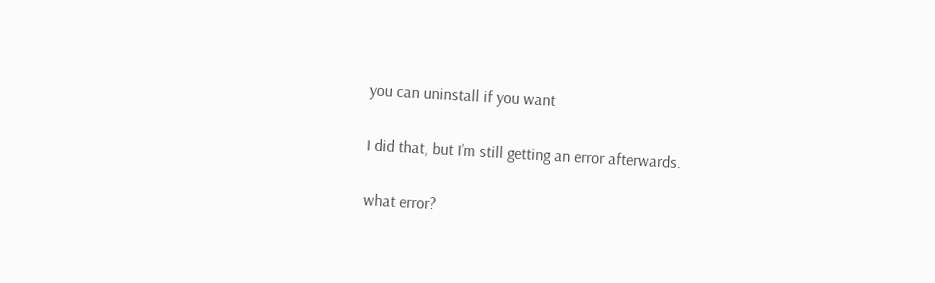you can uninstall if you want

I did that, but I’m still getting an error afterwards.

what error?